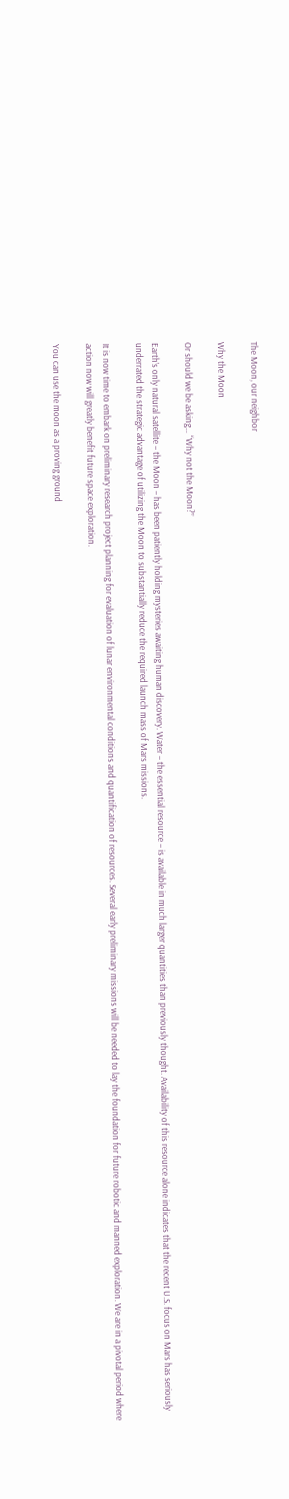The Moon, our neighbor

Why the Moon

Or should we be asking… “Why not the Moon?”

Earth’s only natural satellite – the Moon – has been patiently holding mysteries awaiting human discovery. Water – the essential resource – is available in much larger quantities than previously thought. Availability of this resource alone indicates that the recent U.S. focus on Mars has seriously underrated the strategic advantage of utilizing the Moon to substantially reduce the required launch mass of Mars missions.

It is now time to embark on preliminary research project planning for evaluation of lunar environmental conditions and quantification of resources. Several early preliminary missions will be needed to lay the foundation for future robotic and manned exploration. We are in a pivotal period where action now will greatly benefit future space exploration.

You can use the moon as a proving ground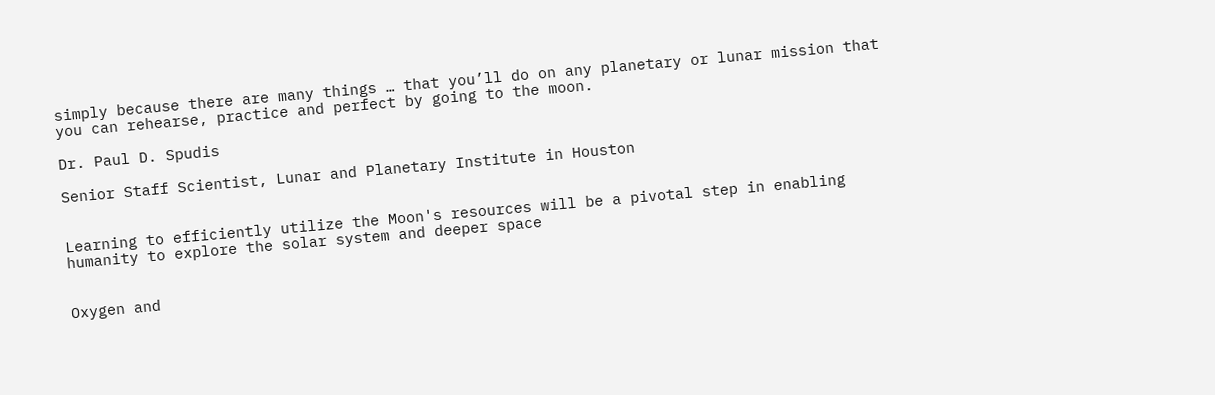simply because there are many things … that you’ll do on any planetary or lunar mission that you can rehearse, practice and perfect by going to the moon.

Dr. Paul D. Spudis

Senior Staff Scientist, Lunar and Planetary Institute in Houston


Learning to efficiently utilize the Moon's resources will be a pivotal step in enabling humanity to explore the solar system and deeper space


Oxygen and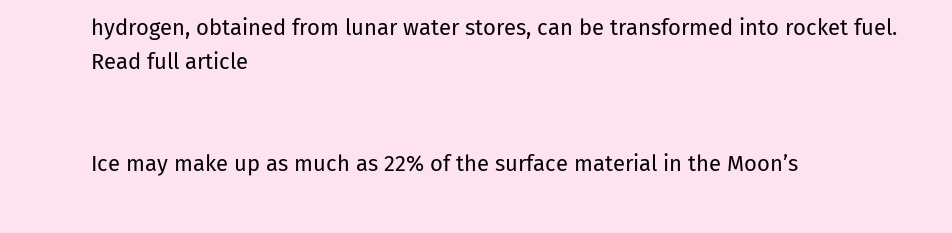hydrogen, obtained from lunar water stores, can be transformed into rocket fuel.
Read full article


Ice may make up as much as 22% of the surface material in the Moon’s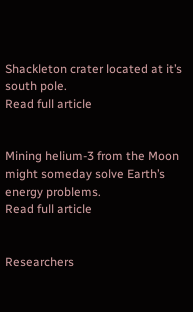Shackleton crater located at it’s south pole.
Read full article


Mining helium-3 from the Moon might someday solve Earth’s energy problems.
Read full article


Researchers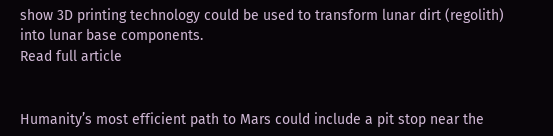show 3D printing technology could be used to transform lunar dirt (regolith) into lunar base components.
Read full article


Humanity’s most efficient path to Mars could include a pit stop near the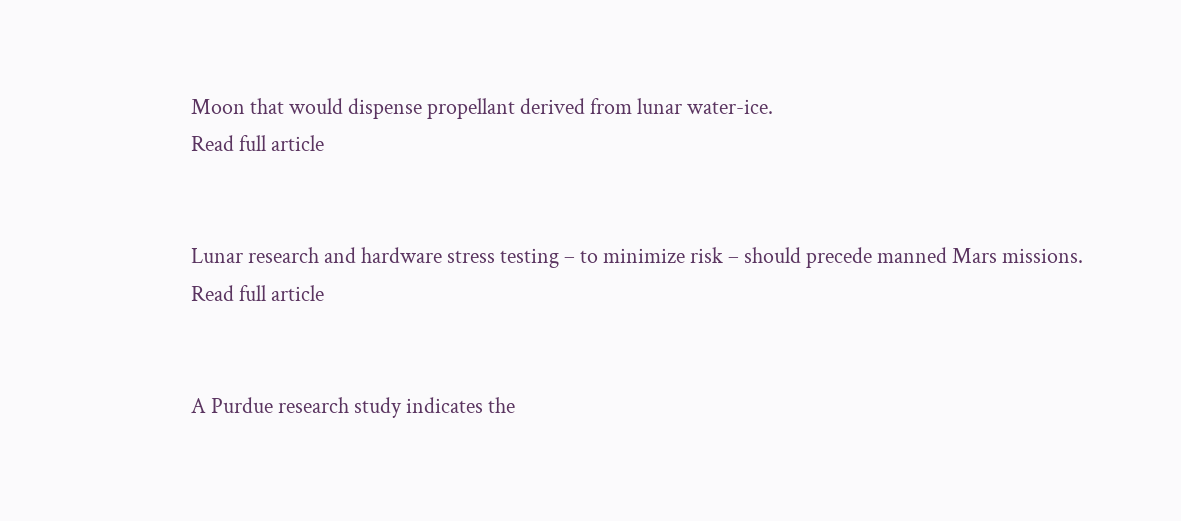Moon that would dispense propellant derived from lunar water-ice.
Read full article


Lunar research and hardware stress testing – to minimize risk – should precede manned Mars missions.
Read full article


A Purdue research study indicates the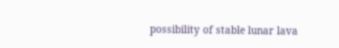possibility of stable lunar lava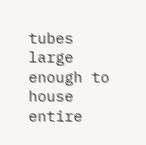tubes large enough to house entire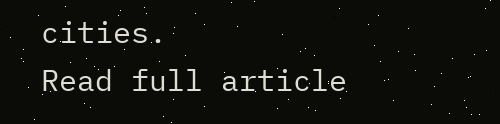cities.
Read full article